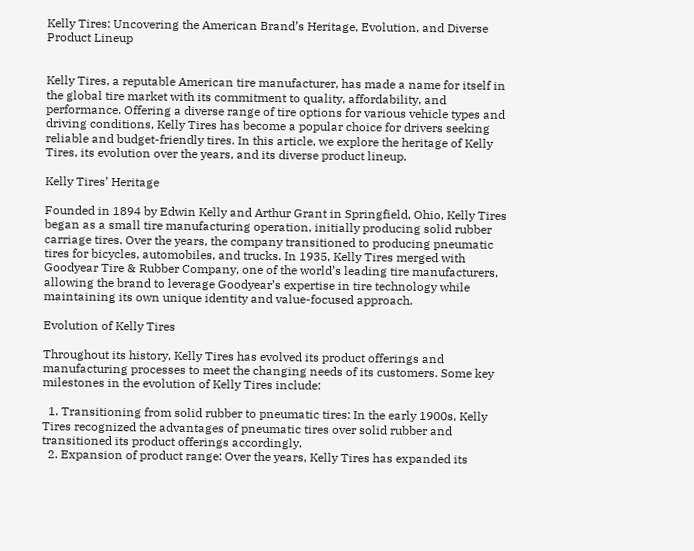Kelly Tires: Uncovering the American Brand’s Heritage, Evolution, and Diverse Product Lineup


Kelly Tires, a reputable American tire manufacturer, has made a name for itself in the global tire market with its commitment to quality, affordability, and performance. Offering a diverse range of tire options for various vehicle types and driving conditions, Kelly Tires has become a popular choice for drivers seeking reliable and budget-friendly tires. In this article, we explore the heritage of Kelly Tires, its evolution over the years, and its diverse product lineup.

Kelly Tires’ Heritage

Founded in 1894 by Edwin Kelly and Arthur Grant in Springfield, Ohio, Kelly Tires began as a small tire manufacturing operation, initially producing solid rubber carriage tires. Over the years, the company transitioned to producing pneumatic tires for bicycles, automobiles, and trucks. In 1935, Kelly Tires merged with Goodyear Tire & Rubber Company, one of the world’s leading tire manufacturers, allowing the brand to leverage Goodyear’s expertise in tire technology while maintaining its own unique identity and value-focused approach.

Evolution of Kelly Tires

Throughout its history, Kelly Tires has evolved its product offerings and manufacturing processes to meet the changing needs of its customers. Some key milestones in the evolution of Kelly Tires include:

  1. Transitioning from solid rubber to pneumatic tires: In the early 1900s, Kelly Tires recognized the advantages of pneumatic tires over solid rubber and transitioned its product offerings accordingly.
  2. Expansion of product range: Over the years, Kelly Tires has expanded its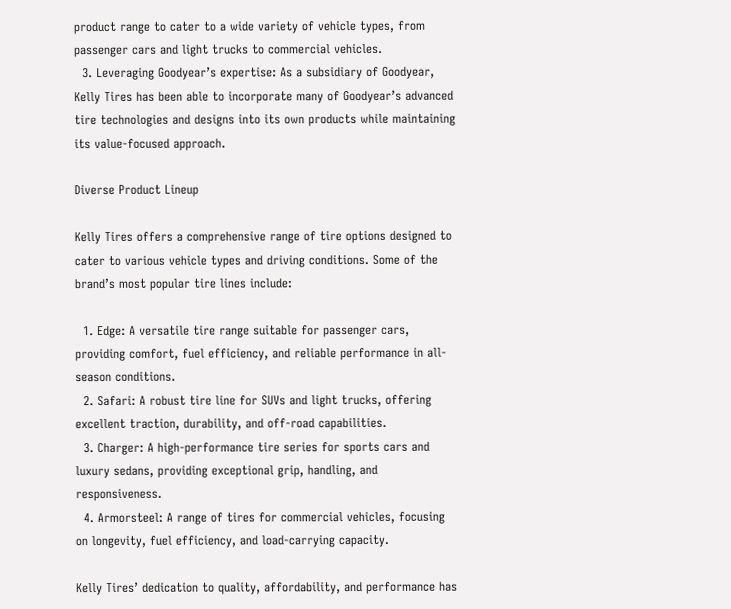product range to cater to a wide variety of vehicle types, from passenger cars and light trucks to commercial vehicles.
  3. Leveraging Goodyear’s expertise: As a subsidiary of Goodyear, Kelly Tires has been able to incorporate many of Goodyear’s advanced tire technologies and designs into its own products while maintaining its value-focused approach.

Diverse Product Lineup

Kelly Tires offers a comprehensive range of tire options designed to cater to various vehicle types and driving conditions. Some of the brand’s most popular tire lines include:

  1. Edge: A versatile tire range suitable for passenger cars, providing comfort, fuel efficiency, and reliable performance in all-season conditions.
  2. Safari: A robust tire line for SUVs and light trucks, offering excellent traction, durability, and off-road capabilities.
  3. Charger: A high-performance tire series for sports cars and luxury sedans, providing exceptional grip, handling, and responsiveness.
  4. Armorsteel: A range of tires for commercial vehicles, focusing on longevity, fuel efficiency, and load-carrying capacity.

Kelly Tires’ dedication to quality, affordability, and performance has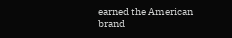earned the American brand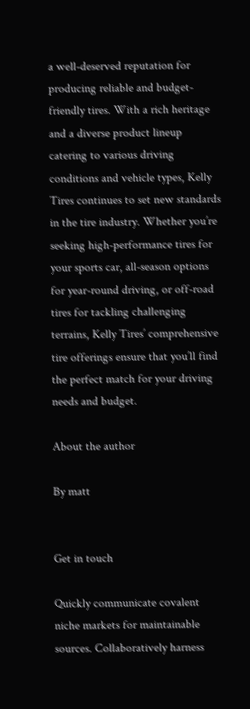a well-deserved reputation for producing reliable and budget-friendly tires. With a rich heritage and a diverse product lineup catering to various driving conditions and vehicle types, Kelly Tires continues to set new standards in the tire industry. Whether you’re seeking high-performance tires for your sports car, all-season options for year-round driving, or off-road tires for tackling challenging terrains, Kelly Tires’ comprehensive tire offerings ensure that you’ll find the perfect match for your driving needs and budget.

About the author

By matt


Get in touch

Quickly communicate covalent niche markets for maintainable sources. Collaboratively harness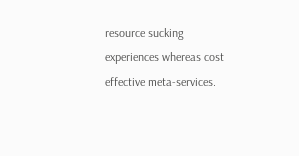resource sucking experiences whereas cost effective meta-services.